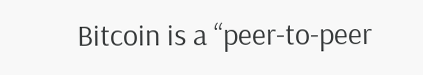Bitcoin is a “peer-to-peer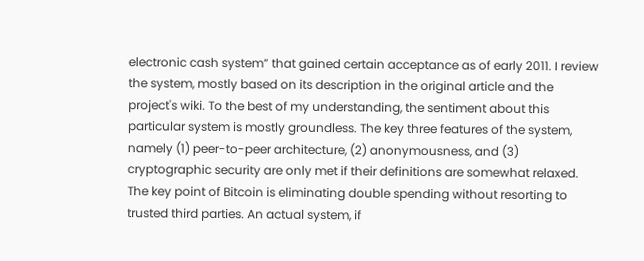electronic cash system” that gained certain acceptance as of early 2011. I review the system, mostly based on its description in the original article and the project's wiki. To the best of my understanding, the sentiment about this particular system is mostly groundless. The key three features of the system, namely (1) peer-to-peer architecture, (2) anonymousness, and (3) cryptographic security are only met if their definitions are somewhat relaxed. The key point of Bitcoin is eliminating double spending without resorting to trusted third parties. An actual system, if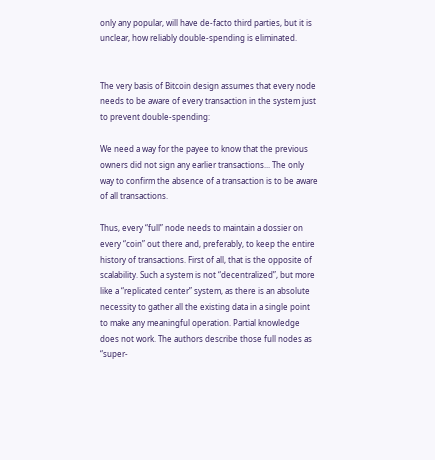only any popular, will have de-facto third parties, but it is unclear, how reliably double-spending is eliminated.


The very basis of Bitcoin design assumes that every node needs to be aware of every transaction in the system just to prevent double-spending:

We need a way for the payee to know that the previous owners did not sign any earlier transactions... The only way to confirm the absence of a transaction is to be aware of all transactions.

Thus, every “full” node needs to maintain a dossier on every “coin” out there and, preferably, to keep the entire history of transactions. First of all, that is the opposite of scalability. Such a system is not “decentralized”, but more like a “replicated center” system, as there is an absolute necessity to gather all the existing data in a single point to make any meaningful operation. Partial knowledge does not work. The authors describe those full nodes as “super-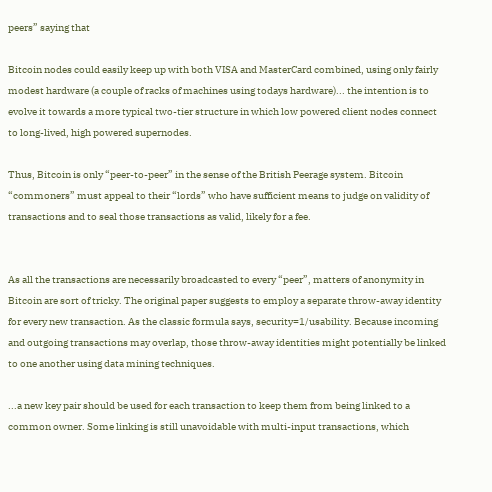peers” saying that

Bitcoin nodes could easily keep up with both VISA and MasterCard combined, using only fairly modest hardware (a couple of racks of machines using todays hardware)... the intention is to evolve it towards a more typical two-tier structure in which low powered client nodes connect to long-lived, high powered supernodes.

Thus, Bitcoin is only “peer-to-peer” in the sense of the British Peerage system. Bitcoin “commoners” must appeal to their “lords” who have sufficient means to judge on validity of transactions and to seal those transactions as valid, likely for a fee.


As all the transactions are necessarily broadcasted to every “peer”, matters of anonymity in Bitcoin are sort of tricky. The original paper suggests to employ a separate throw-away identity for every new transaction. As the classic formula says, security=1/usability. Because incoming and outgoing transactions may overlap, those throw-away identities might potentially be linked to one another using data mining techniques.

...a new key pair should be used for each transaction to keep them from being linked to a common owner. Some linking is still unavoidable with multi-input transactions, which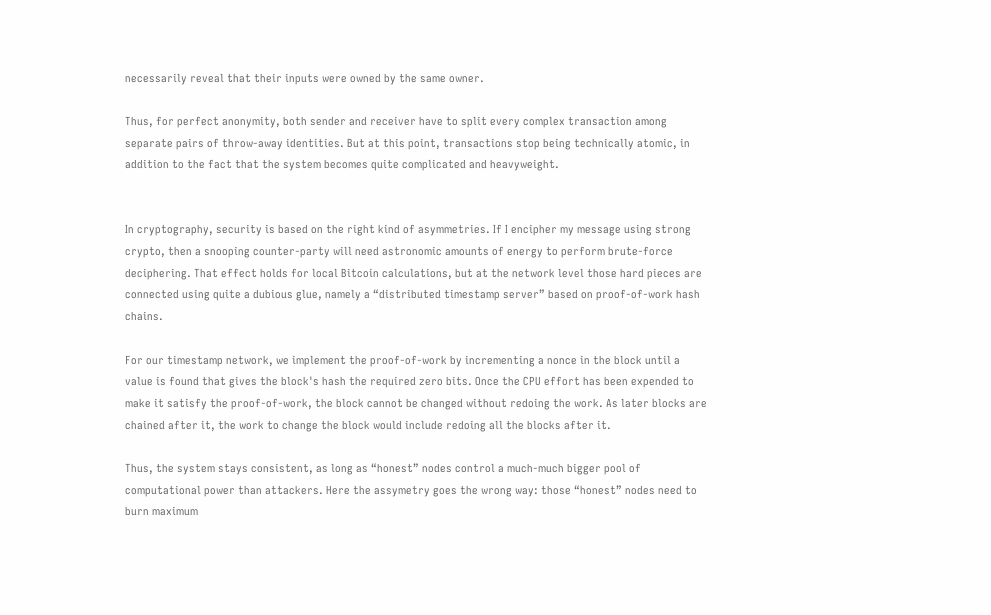necessarily reveal that their inputs were owned by the same owner.

Thus, for perfect anonymity, both sender and receiver have to split every complex transaction among separate pairs of throw-away identities. But at this point, transactions stop being technically atomic, in addition to the fact that the system becomes quite complicated and heavyweight.


In cryptography, security is based on the right kind of asymmetries. If I encipher my message using strong crypto, then a snooping counter-party will need astronomic amounts of energy to perform brute-force deciphering. That effect holds for local Bitcoin calculations, but at the network level those hard pieces are connected using quite a dubious glue, namely a “distributed timestamp server” based on proof-of-work hash chains.

For our timestamp network, we implement the proof-of-work by incrementing a nonce in the block until a value is found that gives the block's hash the required zero bits. Once the CPU effort has been expended to make it satisfy the proof-of-work, the block cannot be changed without redoing the work. As later blocks are chained after it, the work to change the block would include redoing all the blocks after it.

Thus, the system stays consistent, as long as “honest” nodes control a much-much bigger pool of computational power than attackers. Here the assymetry goes the wrong way: those “honest” nodes need to burn maximum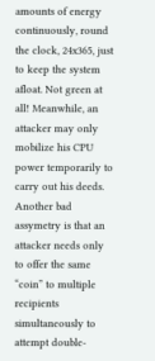amounts of energy continuously, round the clock, 24x365, just to keep the system afloat. Not green at all! Meanwhile, an attacker may only mobilize his CPU power temporarily to carry out his deeds. Another bad assymetry is that an attacker needs only to offer the same “coin” to multiple recipients simultaneously to attempt double-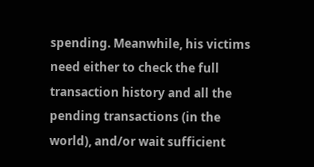spending. Meanwhile, his victims need either to check the full transaction history and all the pending transactions (in the world), and/or wait sufficient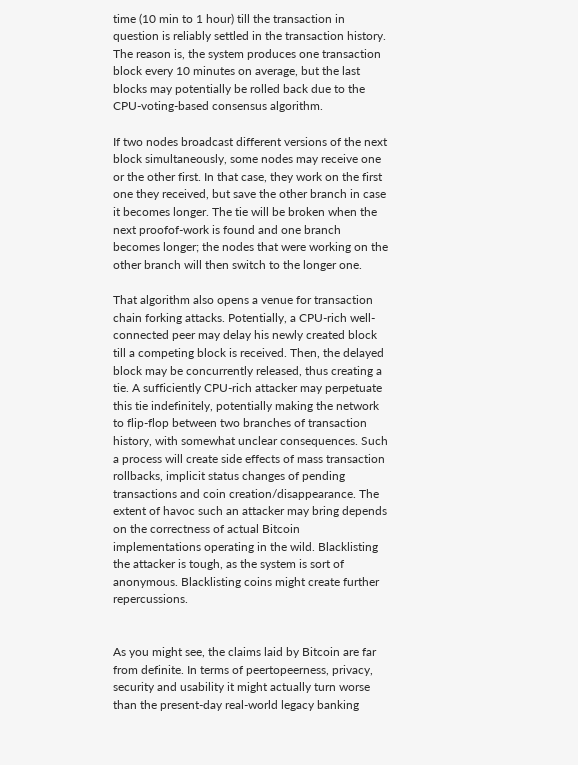time (10 min to 1 hour) till the transaction in question is reliably settled in the transaction history. The reason is, the system produces one transaction block every 10 minutes on average, but the last blocks may potentially be rolled back due to the CPU-voting-based consensus algorithm.

If two nodes broadcast different versions of the next block simultaneously, some nodes may receive one or the other first. In that case, they work on the first one they received, but save the other branch in case it becomes longer. The tie will be broken when the next proofof-work is found and one branch becomes longer; the nodes that were working on the other branch will then switch to the longer one.

That algorithm also opens a venue for transaction chain forking attacks. Potentially, a CPU-rich well-connected peer may delay his newly created block till a competing block is received. Then, the delayed block may be concurrently released, thus creating a tie. A sufficiently CPU-rich attacker may perpetuate this tie indefinitely, potentially making the network to flip-flop between two branches of transaction history, with somewhat unclear consequences. Such a process will create side effects of mass transaction rollbacks, implicit status changes of pending transactions and coin creation/disappearance. The extent of havoc such an attacker may bring depends on the correctness of actual Bitcoin implementations operating in the wild. Blacklisting the attacker is tough, as the system is sort of anonymous. Blacklisting coins might create further repercussions.


As you might see, the claims laid by Bitcoin are far from definite. In terms of peertopeerness, privacy, security and usability it might actually turn worse than the present-day real-world legacy banking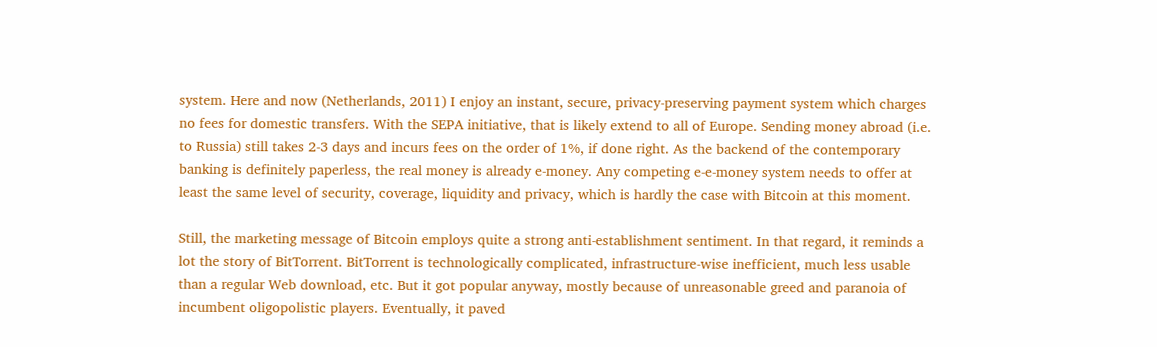system. Here and now (Netherlands, 2011) I enjoy an instant, secure, privacy-preserving payment system which charges no fees for domestic transfers. With the SEPA initiative, that is likely extend to all of Europe. Sending money abroad (i.e. to Russia) still takes 2-3 days and incurs fees on the order of 1%, if done right. As the backend of the contemporary banking is definitely paperless, the real money is already e-money. Any competing e-e-money system needs to offer at least the same level of security, coverage, liquidity and privacy, which is hardly the case with Bitcoin at this moment.

Still, the marketing message of Bitcoin employs quite a strong anti-establishment sentiment. In that regard, it reminds a lot the story of BitTorrent. BitTorrent is technologically complicated, infrastructure-wise inefficient, much less usable than a regular Web download, etc. But it got popular anyway, mostly because of unreasonable greed and paranoia of incumbent oligopolistic players. Eventually, it paved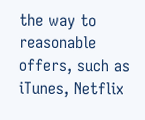the way to reasonable offers, such as iTunes, Netflix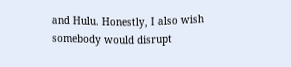and Hulu. Honestly, I also wish somebody would disrupt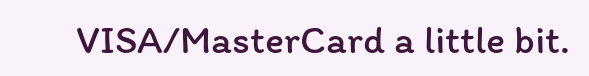VISA/MasterCard a little bit.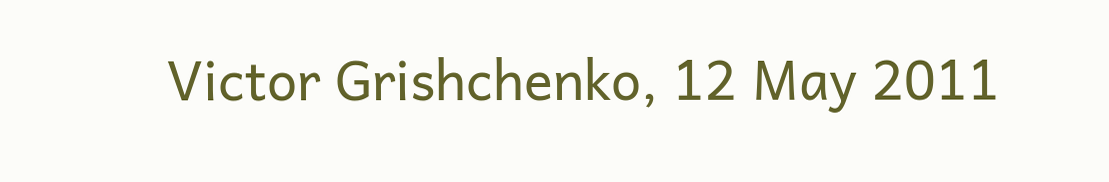Victor Grishchenko, 12 May 2011